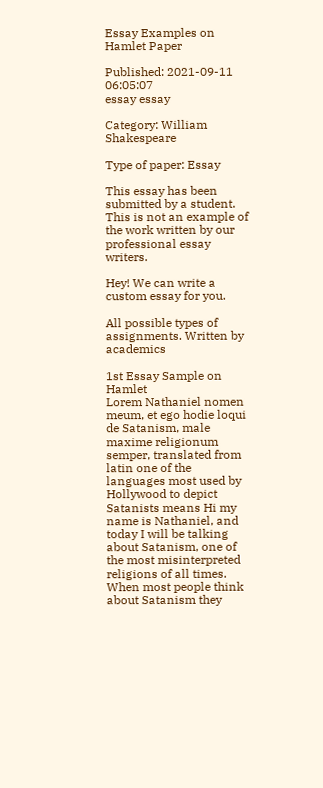Essay Examples on Hamlet Paper

Published: 2021-09-11 06:05:07
essay essay

Category: William Shakespeare

Type of paper: Essay

This essay has been submitted by a student. This is not an example of the work written by our professional essay writers.

Hey! We can write a custom essay for you.

All possible types of assignments. Written by academics

1st Essay Sample on Hamlet
Lorem Nathaniel nomen meum, et ego hodie loqui de Satanism, male maxime religionum semper, translated from latin one of the languages most used by Hollywood to depict Satanists means Hi my name is Nathaniel, and today I will be talking about Satanism, one of the most misinterpreted religions of all times. When most people think about Satanism they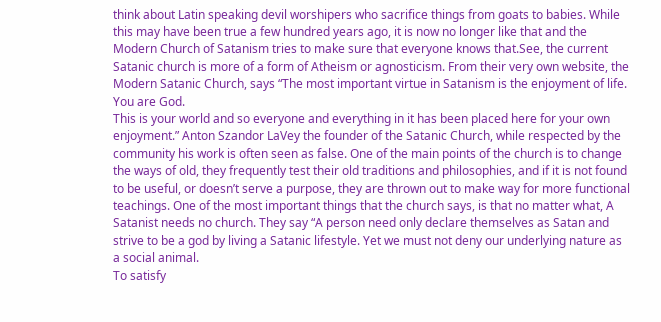think about Latin speaking devil worshipers who sacrifice things from goats to babies. While this may have been true a few hundred years ago, it is now no longer like that and the Modern Church of Satanism tries to make sure that everyone knows that.See, the current Satanic church is more of a form of Atheism or agnosticism. From their very own website, the Modern Satanic Church, says “The most important virtue in Satanism is the enjoyment of life. You are God.
This is your world and so everyone and everything in it has been placed here for your own enjoyment.” Anton Szandor LaVey the founder of the Satanic Church, while respected by the community his work is often seen as false. One of the main points of the church is to change the ways of old, they frequently test their old traditions and philosophies, and if it is not found to be useful, or doesn’t serve a purpose, they are thrown out to make way for more functional teachings. One of the most important things that the church says, is that no matter what, A Satanist needs no church. They say “A person need only declare themselves as Satan and strive to be a god by living a Satanic lifestyle. Yet we must not deny our underlying nature as a social animal.
To satisfy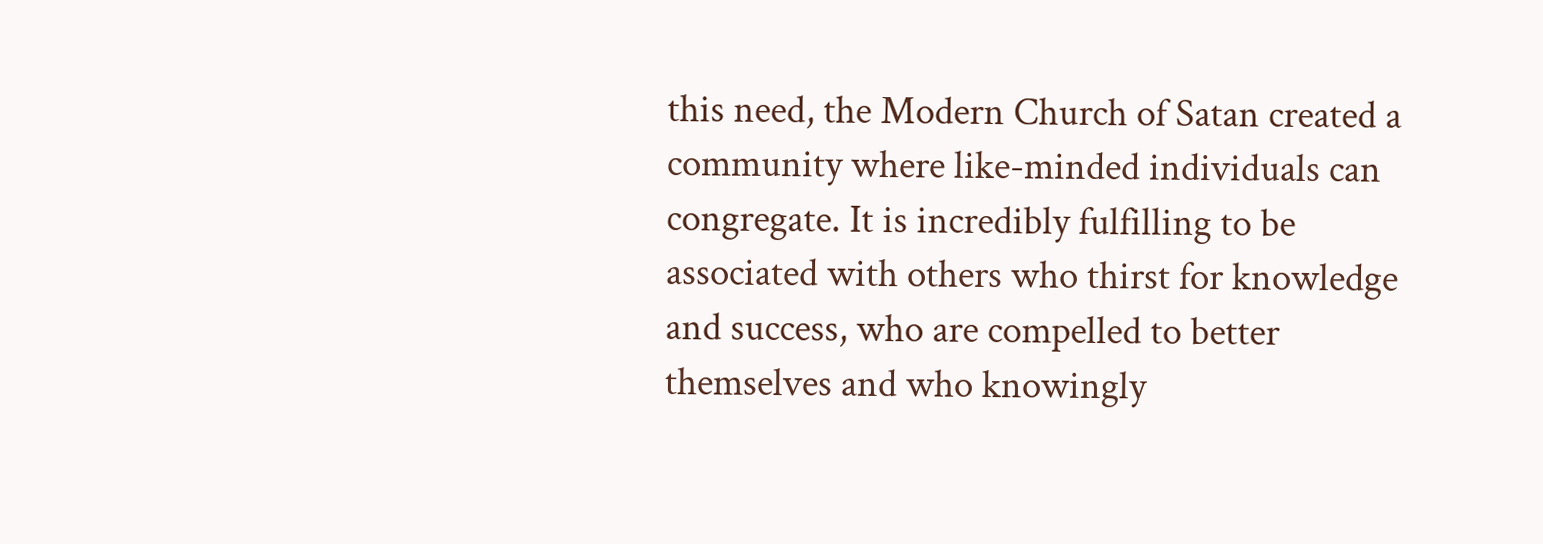this need, the Modern Church of Satan created a community where like-minded individuals can congregate. It is incredibly fulfilling to be associated with others who thirst for knowledge and success, who are compelled to better themselves and who knowingly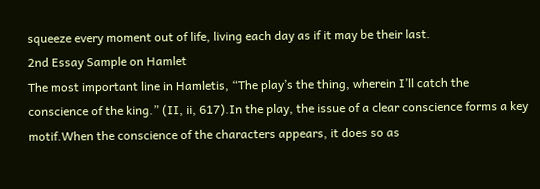squeeze every moment out of life, living each day as if it may be their last.
2nd Essay Sample on Hamlet
The most important line in Hamletis, “The play’s the thing, wherein I’ll catch the conscience of the king.” (II, ii, 617).In the play, the issue of a clear conscience forms a key motif.When the conscience of the characters appears, it does so as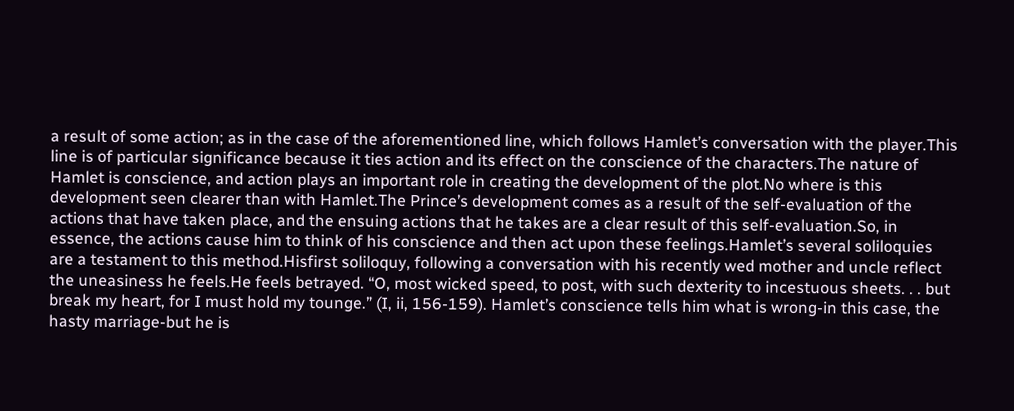a result of some action; as in the case of the aforementioned line, which follows Hamlet’s conversation with the player.This line is of particular significance because it ties action and its effect on the conscience of the characters.The nature of Hamlet is conscience, and action plays an important role in creating the development of the plot.No where is this development seen clearer than with Hamlet.The Prince’s development comes as a result of the self-evaluation of the actions that have taken place, and the ensuing actions that he takes are a clear result of this self-evaluation.So, in essence, the actions cause him to think of his conscience and then act upon these feelings.Hamlet’s several soliloquies are a testament to this method.Hisfirst soliloquy, following a conversation with his recently wed mother and uncle reflect the uneasiness he feels.He feels betrayed. “O, most wicked speed, to post, with such dexterity to incestuous sheets. . . but break my heart, for I must hold my tounge.” (I, ii, 156-159). Hamlet’s conscience tells him what is wrong-in this case, the hasty marriage-but he is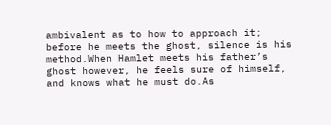ambivalent as to how to approach it; before he meets the ghost, silence is his method.When Hamlet meets his father’s ghost however, he feels sure of himself, and knows what he must do.As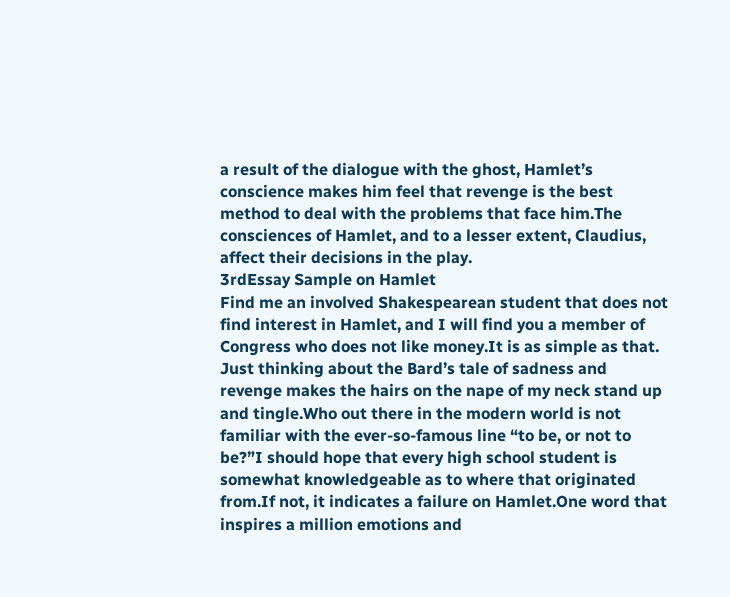a result of the dialogue with the ghost, Hamlet’s conscience makes him feel that revenge is the best method to deal with the problems that face him.The consciences of Hamlet, and to a lesser extent, Claudius, affect their decisions in the play.
3rdEssay Sample on Hamlet
Find me an involved Shakespearean student that does not find interest in Hamlet, and I will find you a member of Congress who does not like money.It is as simple as that. Just thinking about the Bard’s tale of sadness and revenge makes the hairs on the nape of my neck stand up and tingle.Who out there in the modern world is not familiar with the ever-so-famous line “to be, or not to be?”I should hope that every high school student is somewhat knowledgeable as to where that originated from.If not, it indicates a failure on Hamlet.One word that inspires a million emotions and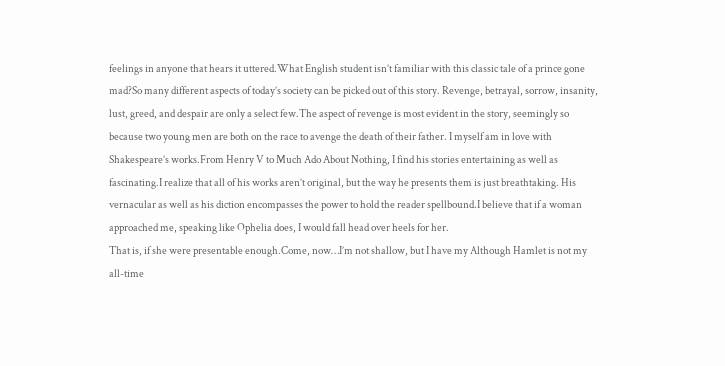feelings in anyone that hears it uttered.What English student isn’t familiar with this classic tale of a prince gone mad?So many different aspects of today’s society can be picked out of this story. Revenge, betrayal, sorrow, insanity, lust, greed, and despair are only a select few.The aspect of revenge is most evident in the story, seemingly so because two young men are both on the race to avenge the death of their father. I myself am in love with Shakespeare’s works.From Henry V to Much Ado About Nothing, I find his stories entertaining as well as fascinating.I realize that all of his works aren’t original, but the way he presents them is just breathtaking. His vernacular as well as his diction encompasses the power to hold the reader spellbound.I believe that if a woman approached me, speaking like Ophelia does, I would fall head over heels for her.
That is, if she were presentable enough.Come, now…I’m not shallow, but I have my Although Hamlet is not my all-time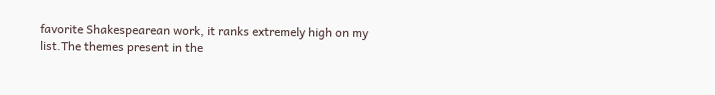favorite Shakespearean work, it ranks extremely high on my list.The themes present in the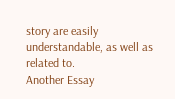story are easily understandable, as well as related to.
Another Essay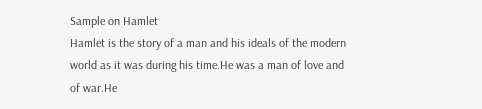Sample on Hamlet
Hamlet is the story of a man and his ideals of the modern world as it was during his time.He was a man of love and of war.He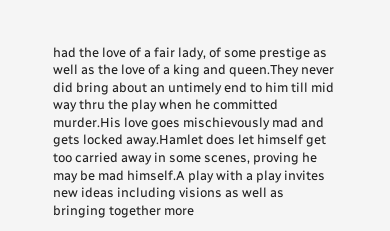had the love of a fair lady, of some prestige as well as the love of a king and queen.They never did bring about an untimely end to him till mid way thru the play when he committed murder.His love goes mischievously mad and gets locked away.Hamlet does let himself get too carried away in some scenes, proving he may be mad himself.A play with a play invites new ideas including visions as well as bringing together more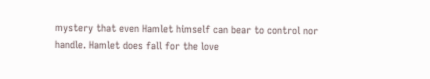mystery that even Hamlet himself can bear to control nor handle. Hamlet does fall for the love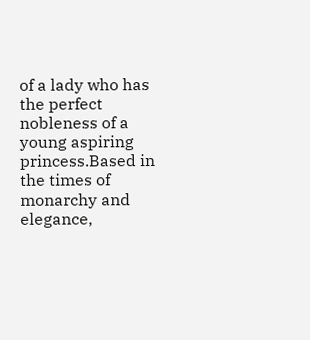of a lady who has the perfect nobleness of a young aspiring princess.Based in the times of monarchy and elegance,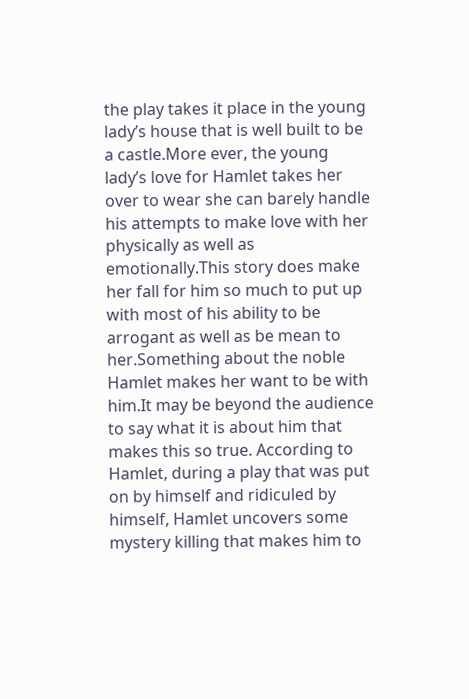the play takes it place in the young lady’s house that is well built to be a castle.More ever, the young lady’s love for Hamlet takes her over to wear she can barely handle his attempts to make love with her physically as well as emotionally.This story does make her fall for him so much to put up with most of his ability to be arrogant as well as be mean to her.Something about the noble Hamlet makes her want to be with him.It may be beyond the audience to say what it is about him that makes this so true. According to Hamlet, during a play that was put on by himself and ridiculed by himself, Hamlet uncovers some mystery killing that makes him to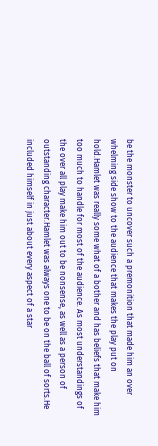be the monster to uncover such a premonition that made him an over whelming side show to the audience that makes the play put on hold.Hamlet was really some what of a bother and has beliefs that make him too much to handle for most of the audience. As most understandings of the over all play make him out to be nonsense, as well as a person of outstanding character.Hamlet was always one to be on the ball of sorts.He included himself in just about every aspect of a star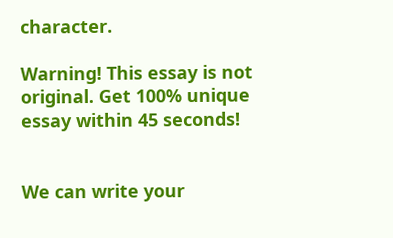character.

Warning! This essay is not original. Get 100% unique essay within 45 seconds!


We can write your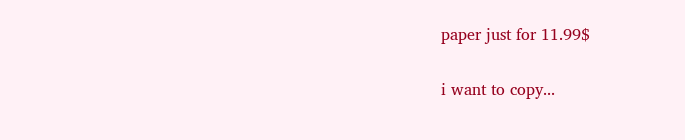paper just for 11.99$

i want to copy...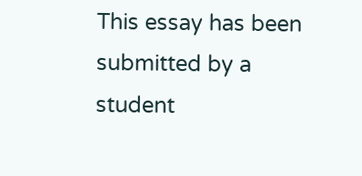This essay has been submitted by a student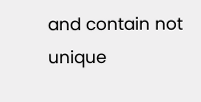and contain not unique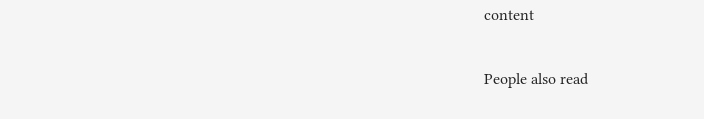content

People also read